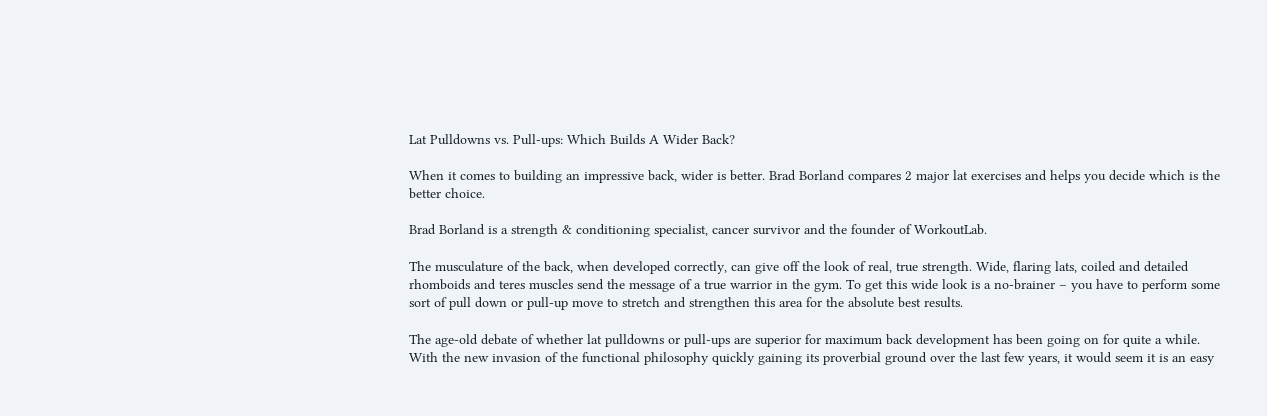Lat Pulldowns vs. Pull-ups: Which Builds A Wider Back?

When it comes to building an impressive back, wider is better. Brad Borland compares 2 major lat exercises and helps you decide which is the better choice.

Brad Borland is a strength & conditioning specialist, cancer survivor and the founder of WorkoutLab.

The musculature of the back, when developed correctly, can give off the look of real, true strength. Wide, flaring lats, coiled and detailed rhomboids and teres muscles send the message of a true warrior in the gym. To get this wide look is a no-brainer – you have to perform some sort of pull down or pull-up move to stretch and strengthen this area for the absolute best results.

The age-old debate of whether lat pulldowns or pull-ups are superior for maximum back development has been going on for quite a while. With the new invasion of the functional philosophy quickly gaining its proverbial ground over the last few years, it would seem it is an easy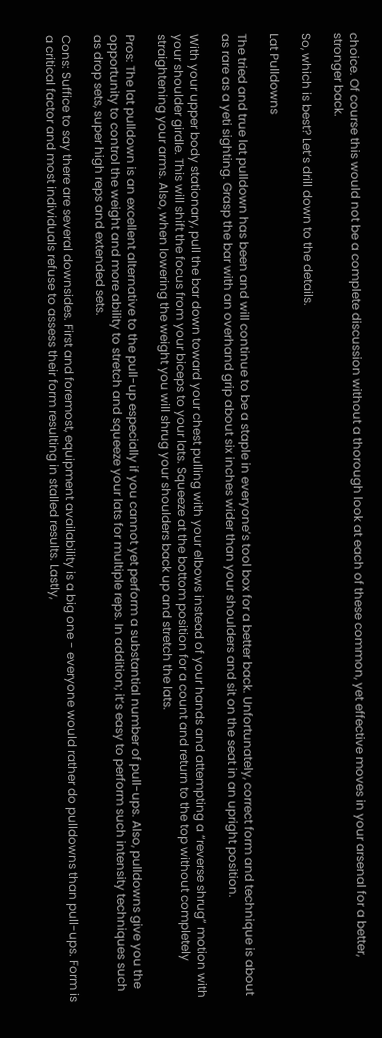choice. Of course this would not be a complete discussion without a thorough look at each of these common, yet effective moves in your arsenal for a better, stronger back.

So, which is best? Let’s drill down to the details.

Lat Pulldowns

The tried and true lat pulldown has been and will continue to be a staple in everyone’s tool box for a better back. Unfortunately, correct form and technique is about as rare as a yeti sighting. Grasp the bar with an overhand grip about six inches wider than your shoulders and sit on the seat in an upright position.

With your upper body stationary, pull the bar down toward your chest pulling with your elbows instead of your hands and attempting a “reverse shrug” motion with your shoulder girdle. This will shift the focus from your biceps to your lats. Squeeze at the bottom position for a count and return to the top without completely straightening your arms. Also, when lowering the weight you will shrug your shoulders back up and stretch the lats.

Pros: The lat pulldown is an excellent alternative to the pull-up especially if you cannot yet perform a substantial number of pull-ups. Also, pulldowns give you the opportunity to control the weight and more ability to stretch and squeeze your lats for multiple reps. In addition; it’s easy to perform such intensity techniques such as drop sets, super high reps and extended sets.

Cons: Suffice to say there are several downsides. First and foremost, equipment availability is a big one - everyone would rather do pulldowns than pull-ups. Form is a critical factor and most individuals refuse to assess their form resulting in stalled results. Lastly,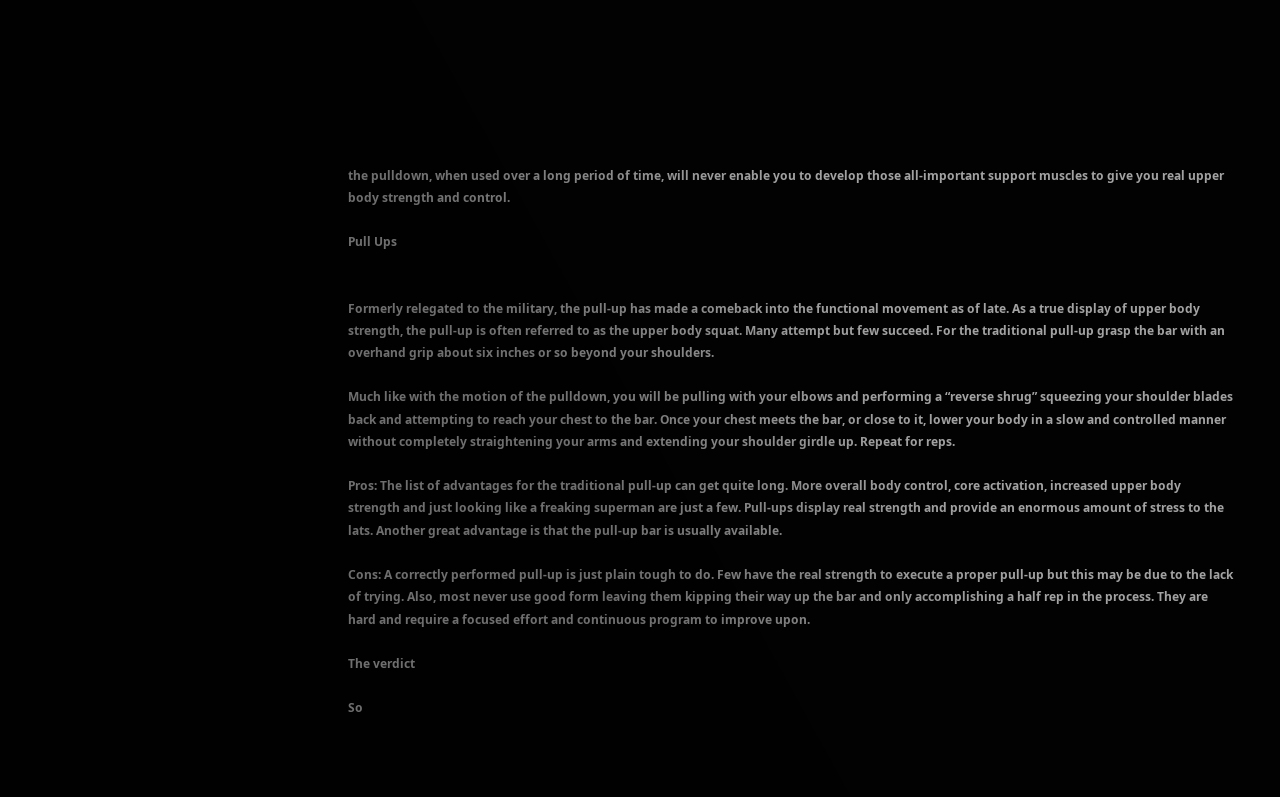the pulldown, when used over a long period of time, will never enable you to develop those all-important support muscles to give you real upper body strength and control.

Pull Ups


Formerly relegated to the military, the pull-up has made a comeback into the functional movement as of late. As a true display of upper body strength, the pull-up is often referred to as the upper body squat. Many attempt but few succeed. For the traditional pull-up grasp the bar with an overhand grip about six inches or so beyond your shoulders.

Much like with the motion of the pulldown, you will be pulling with your elbows and performing a “reverse shrug” squeezing your shoulder blades back and attempting to reach your chest to the bar. Once your chest meets the bar, or close to it, lower your body in a slow and controlled manner without completely straightening your arms and extending your shoulder girdle up. Repeat for reps.

Pros: The list of advantages for the traditional pull-up can get quite long. More overall body control, core activation, increased upper body strength and just looking like a freaking superman are just a few. Pull-ups display real strength and provide an enormous amount of stress to the lats. Another great advantage is that the pull-up bar is usually available.

Cons: A correctly performed pull-up is just plain tough to do. Few have the real strength to execute a proper pull-up but this may be due to the lack of trying. Also, most never use good form leaving them kipping their way up the bar and only accomplishing a half rep in the process. They are hard and require a focused effort and continuous program to improve upon.

The verdict

So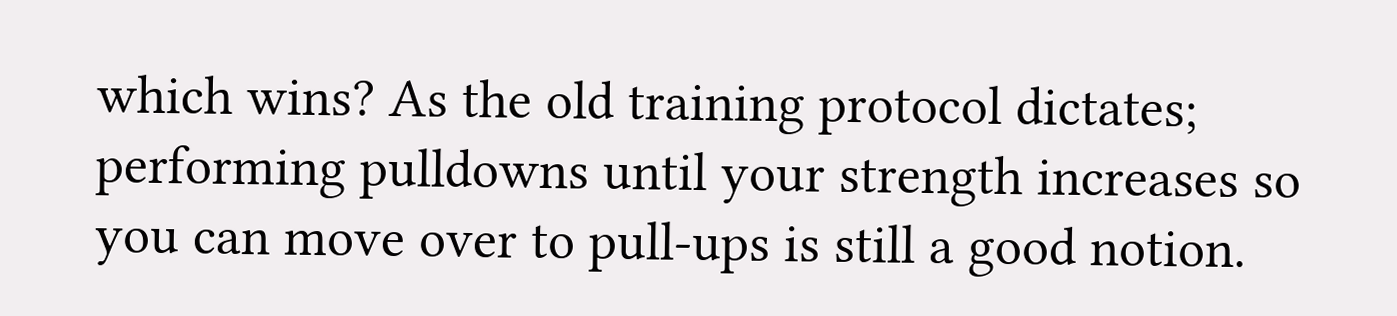which wins? As the old training protocol dictates; performing pulldowns until your strength increases so you can move over to pull-ups is still a good notion.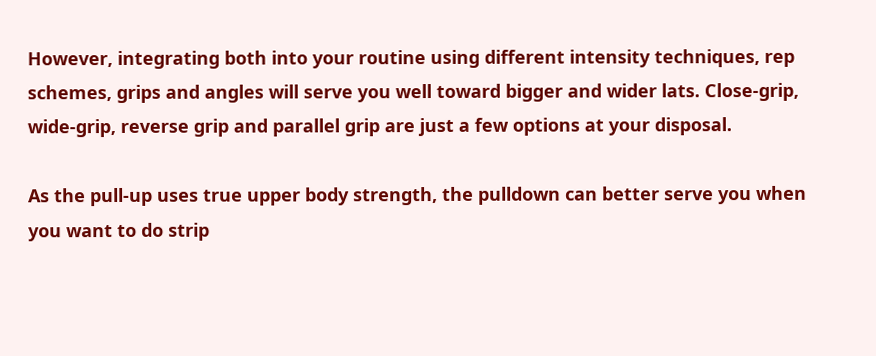However, integrating both into your routine using different intensity techniques, rep schemes, grips and angles will serve you well toward bigger and wider lats. Close-grip, wide-grip, reverse grip and parallel grip are just a few options at your disposal.

As the pull-up uses true upper body strength, the pulldown can better serve you when you want to do strip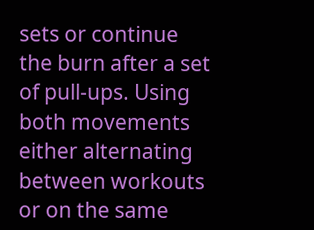sets or continue the burn after a set of pull-ups. Using both movements either alternating between workouts or on the same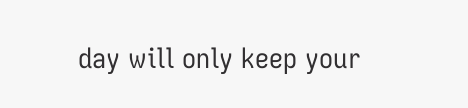day will only keep your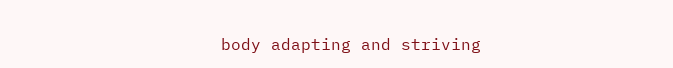body adapting and striving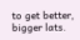to get better, bigger lats.